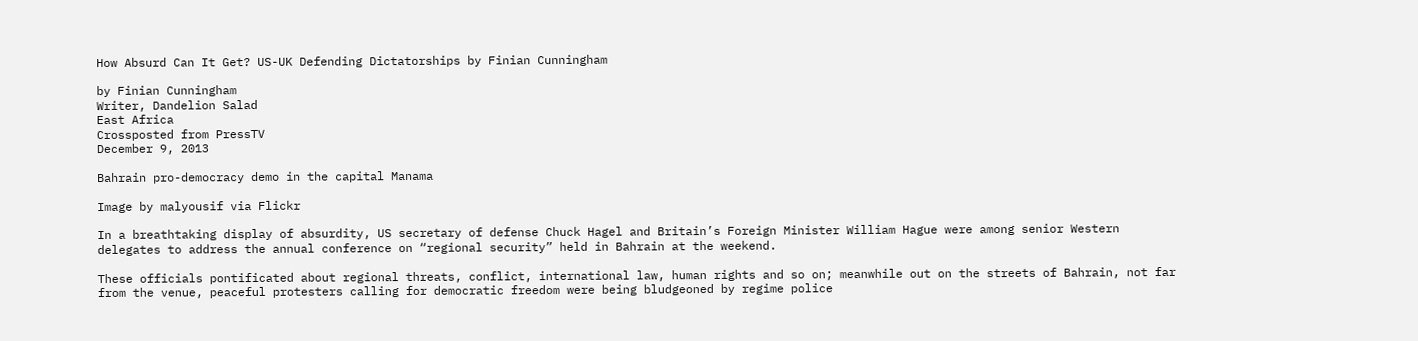How Absurd Can It Get? US-UK Defending Dictatorships by Finian Cunningham

by Finian Cunningham
Writer, Dandelion Salad
East Africa
Crossposted from PressTV
December 9, 2013

Bahrain pro-democracy demo in the capital Manama

Image by malyousif via Flickr

In a breathtaking display of absurdity, US secretary of defense Chuck Hagel and Britain’s Foreign Minister William Hague were among senior Western delegates to address the annual conference on “regional security” held in Bahrain at the weekend.

These officials pontificated about regional threats, conflict, international law, human rights and so on; meanwhile out on the streets of Bahrain, not far from the venue, peaceful protesters calling for democratic freedom were being bludgeoned by regime police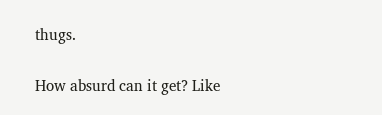thugs.

How absurd can it get? Like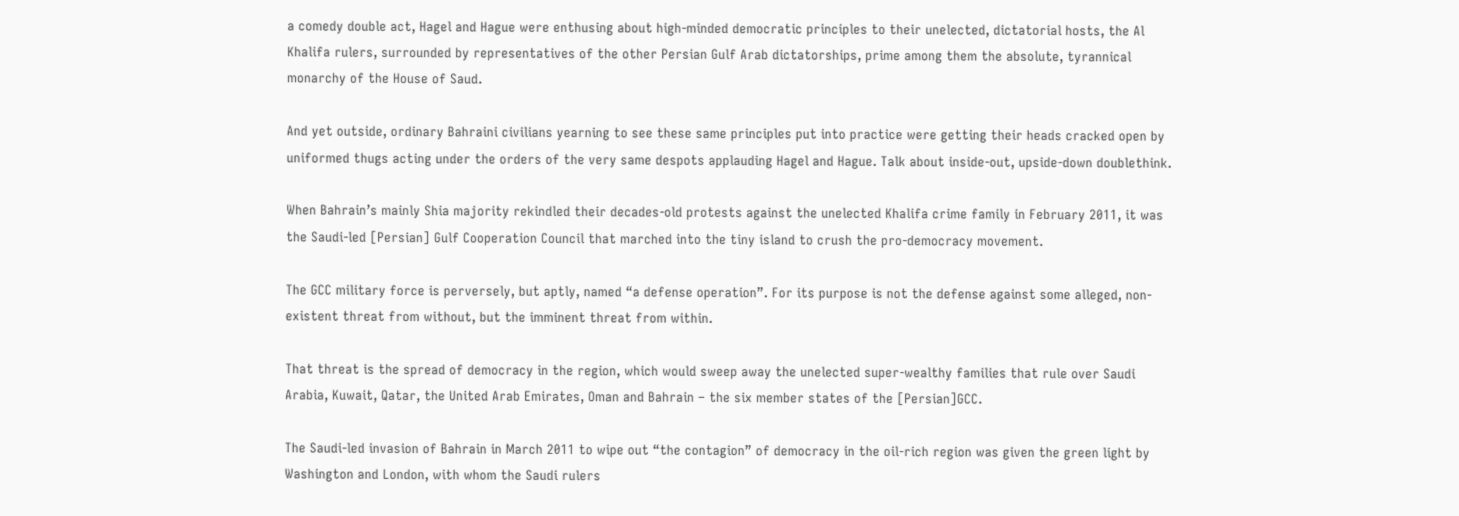a comedy double act, Hagel and Hague were enthusing about high-minded democratic principles to their unelected, dictatorial hosts, the Al Khalifa rulers, surrounded by representatives of the other Persian Gulf Arab dictatorships, prime among them the absolute, tyrannical monarchy of the House of Saud.

And yet outside, ordinary Bahraini civilians yearning to see these same principles put into practice were getting their heads cracked open by uniformed thugs acting under the orders of the very same despots applauding Hagel and Hague. Talk about inside-out, upside-down doublethink.

When Bahrain’s mainly Shia majority rekindled their decades-old protests against the unelected Khalifa crime family in February 2011, it was the Saudi-led [Persian] Gulf Cooperation Council that marched into the tiny island to crush the pro-democracy movement.

The GCC military force is perversely, but aptly, named “a defense operation”. For its purpose is not the defense against some alleged, non-existent threat from without, but the imminent threat from within.

That threat is the spread of democracy in the region, which would sweep away the unelected super-wealthy families that rule over Saudi Arabia, Kuwait, Qatar, the United Arab Emirates, Oman and Bahrain – the six member states of the [Persian]GCC.

The Saudi-led invasion of Bahrain in March 2011 to wipe out “the contagion” of democracy in the oil-rich region was given the green light by Washington and London, with whom the Saudi rulers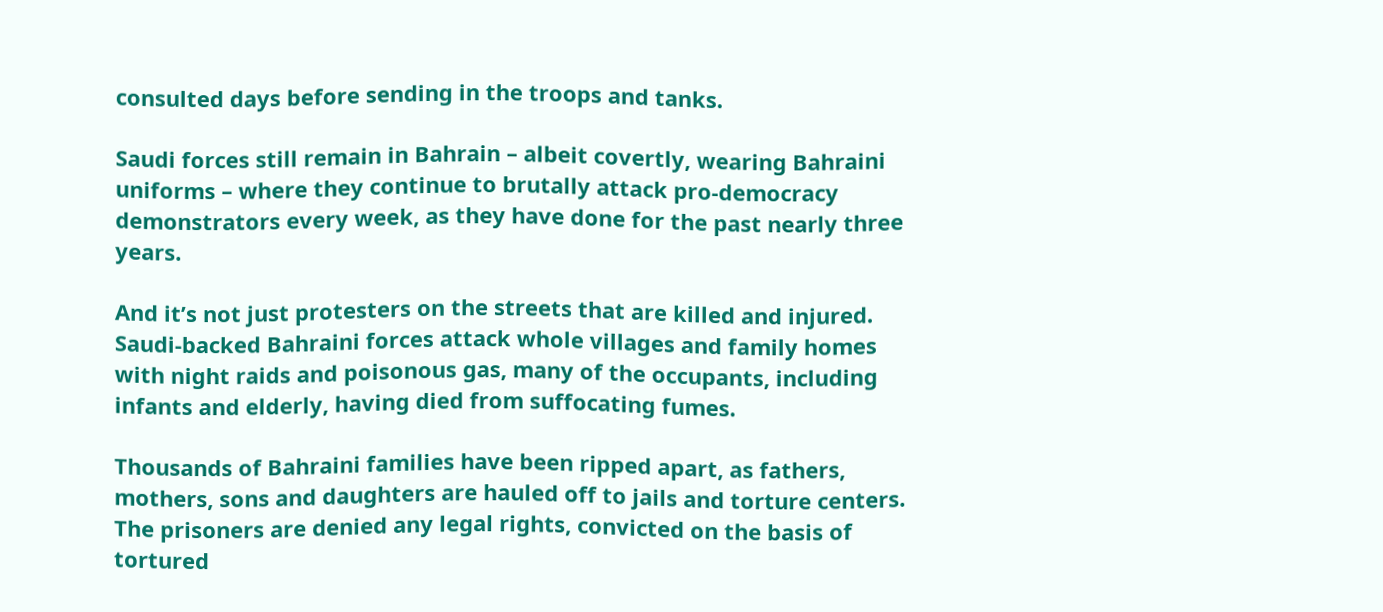consulted days before sending in the troops and tanks.

Saudi forces still remain in Bahrain – albeit covertly, wearing Bahraini uniforms – where they continue to brutally attack pro-democracy demonstrators every week, as they have done for the past nearly three years.

And it’s not just protesters on the streets that are killed and injured. Saudi-backed Bahraini forces attack whole villages and family homes with night raids and poisonous gas, many of the occupants, including infants and elderly, having died from suffocating fumes.

Thousands of Bahraini families have been ripped apart, as fathers, mothers, sons and daughters are hauled off to jails and torture centers. The prisoners are denied any legal rights, convicted on the basis of tortured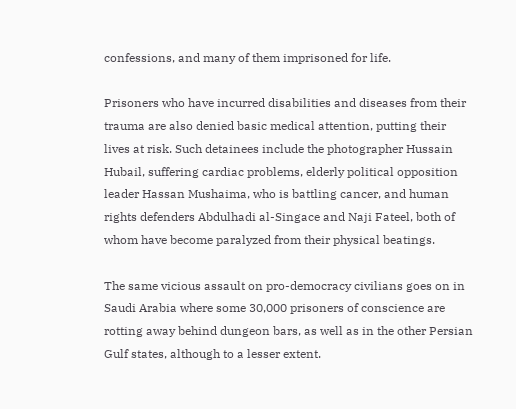confessions, and many of them imprisoned for life.

Prisoners who have incurred disabilities and diseases from their trauma are also denied basic medical attention, putting their lives at risk. Such detainees include the photographer Hussain Hubail, suffering cardiac problems, elderly political opposition leader Hassan Mushaima, who is battling cancer, and human rights defenders Abdulhadi al-Singace and Naji Fateel, both of whom have become paralyzed from their physical beatings.

The same vicious assault on pro-democracy civilians goes on in Saudi Arabia where some 30,000 prisoners of conscience are rotting away behind dungeon bars, as well as in the other Persian Gulf states, although to a lesser extent.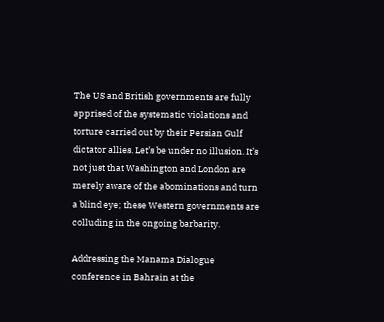The US and British governments are fully apprised of the systematic violations and torture carried out by their Persian Gulf dictator allies. Let’s be under no illusion. It’s not just that Washington and London are merely aware of the abominations and turn a blind eye; these Western governments are colluding in the ongoing barbarity.

Addressing the Manama Dialogue conference in Bahrain at the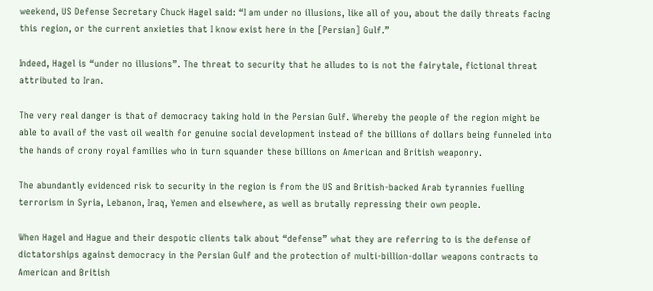weekend, US Defense Secretary Chuck Hagel said: “I am under no illusions, like all of you, about the daily threats facing this region, or the current anxieties that I know exist here in the [Persian] Gulf.”

Indeed, Hagel is “under no illusions”. The threat to security that he alludes to is not the fairytale, fictional threat attributed to Iran.

The very real danger is that of democracy taking hold in the Persian Gulf. Whereby the people of the region might be able to avail of the vast oil wealth for genuine social development instead of the billions of dollars being funneled into the hands of crony royal families who in turn squander these billions on American and British weaponry.

The abundantly evidenced risk to security in the region is from the US and British-backed Arab tyrannies fuelling terrorism in Syria, Lebanon, Iraq, Yemen and elsewhere, as well as brutally repressing their own people.

When Hagel and Hague and their despotic clients talk about “defense” what they are referring to is the defense of dictatorships against democracy in the Persian Gulf and the protection of multi-billion-dollar weapons contracts to American and British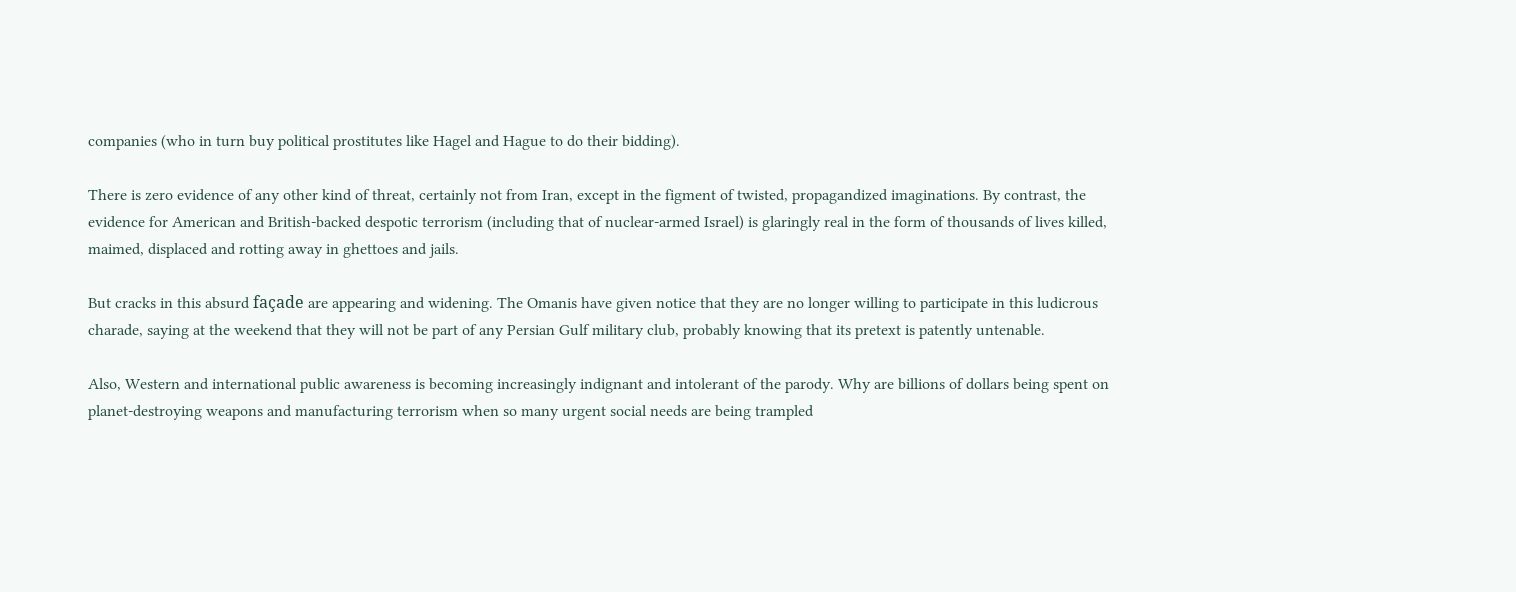companies (who in turn buy political prostitutes like Hagel and Hague to do their bidding).

There is zero evidence of any other kind of threat, certainly not from Iran, except in the figment of twisted, propagandized imaginations. By contrast, the evidence for American and British-backed despotic terrorism (including that of nuclear-armed Israel) is glaringly real in the form of thousands of lives killed, maimed, displaced and rotting away in ghettoes and jails.

But cracks in this absurd façade are appearing and widening. The Omanis have given notice that they are no longer willing to participate in this ludicrous charade, saying at the weekend that they will not be part of any Persian Gulf military club, probably knowing that its pretext is patently untenable.

Also, Western and international public awareness is becoming increasingly indignant and intolerant of the parody. Why are billions of dollars being spent on planet-destroying weapons and manufacturing terrorism when so many urgent social needs are being trampled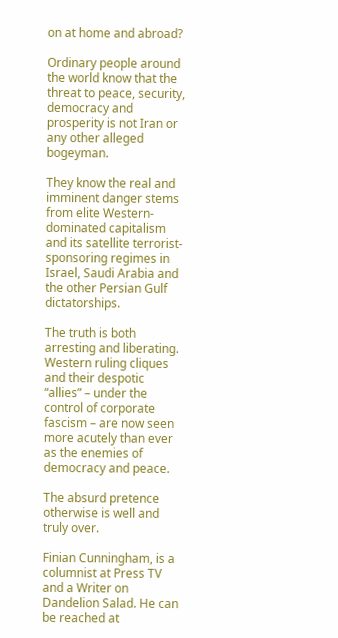on at home and abroad?

Ordinary people around the world know that the threat to peace, security, democracy and prosperity is not Iran or any other alleged bogeyman.

They know the real and imminent danger stems from elite Western-dominated capitalism and its satellite terrorist-sponsoring regimes in Israel, Saudi Arabia and the other Persian Gulf dictatorships.

The truth is both arresting and liberating. Western ruling cliques and their despotic “allies” – under the control of corporate fascism – are now seen more acutely than ever as the enemies of democracy and peace.

The absurd pretence otherwise is well and truly over.

Finian Cunningham, is a columnist at Press TV and a Writer on Dandelion Salad. He can be reached at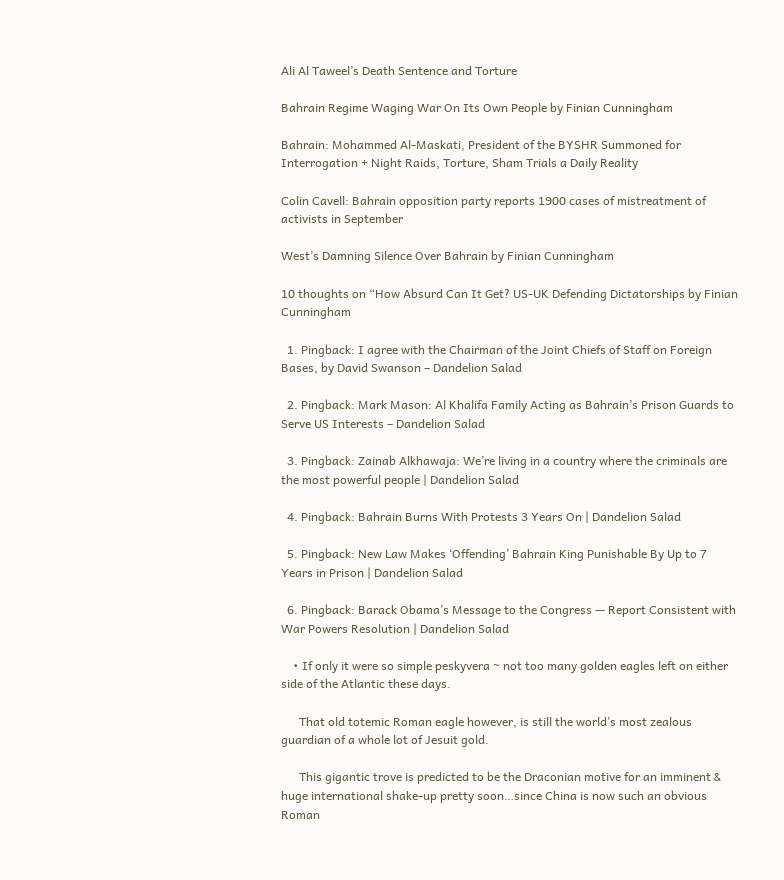Ali Al Taweel’s Death Sentence and Torture

Bahrain Regime Waging War On Its Own People by Finian Cunningham

Bahrain: Mohammed Al-Maskati, President of the BYSHR Summoned for Interrogation + Night Raids, Torture, Sham Trials a Daily Reality

Colin Cavell: Bahrain opposition party reports 1900 cases of mistreatment of activists in September

West’s Damning Silence Over Bahrain by Finian Cunningham

10 thoughts on “How Absurd Can It Get? US-UK Defending Dictatorships by Finian Cunningham

  1. Pingback: I agree with the Chairman of the Joint Chiefs of Staff on Foreign Bases, by David Swanson – Dandelion Salad

  2. Pingback: Mark Mason: Al Khalifa Family Acting as Bahrain’s Prison Guards to Serve US Interests – Dandelion Salad

  3. Pingback: Zainab Alkhawaja: We’re living in a country where the criminals are the most powerful people | Dandelion Salad

  4. Pingback: Bahrain Burns With Protests 3 Years On | Dandelion Salad

  5. Pingback: New Law Makes ‘Offending’ Bahrain King Punishable By Up to 7 Years in Prison | Dandelion Salad

  6. Pingback: Barack Obama’s Message to the Congress — Report Consistent with War Powers Resolution | Dandelion Salad

    • If only it were so simple peskyvera ~ not too many golden eagles left on either side of the Atlantic these days.

      That old totemic Roman eagle however, is still the world’s most zealous guardian of a whole lot of Jesuit gold.

      This gigantic trove is predicted to be the Draconian motive for an imminent & huge international shake-up pretty soon…since China is now such an obvious Roman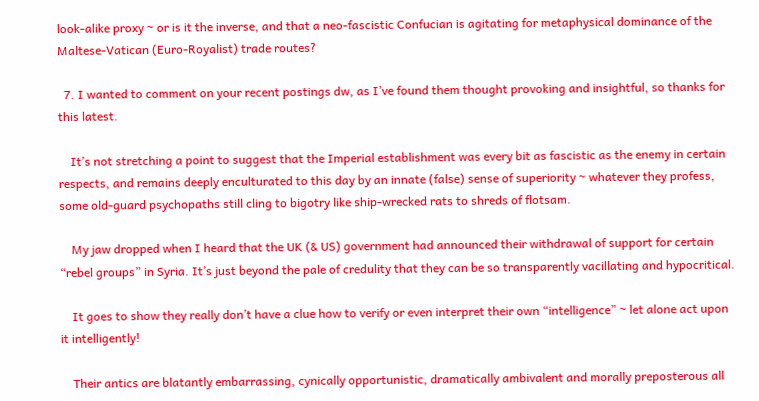look-alike proxy ~ or is it the inverse, and that a neo-fascistic Confucian is agitating for metaphysical dominance of the Maltese-Vatican (Euro-Royalist) trade routes?

  7. I wanted to comment on your recent postings dw, as I’ve found them thought provoking and insightful, so thanks for this latest.

    It’s not stretching a point to suggest that the Imperial establishment was every bit as fascistic as the enemy in certain respects, and remains deeply enculturated to this day by an innate (false) sense of superiority ~ whatever they profess, some old-guard psychopaths still cling to bigotry like ship-wrecked rats to shreds of flotsam.

    My jaw dropped when I heard that the UK (& US) government had announced their withdrawal of support for certain “rebel groups” in Syria. It’s just beyond the pale of credulity that they can be so transparently vacillating and hypocritical.

    It goes to show they really don’t have a clue how to verify or even interpret their own “intelligence” ~ let alone act upon it intelligently!

    Their antics are blatantly embarrassing, cynically opportunistic, dramatically ambivalent and morally preposterous all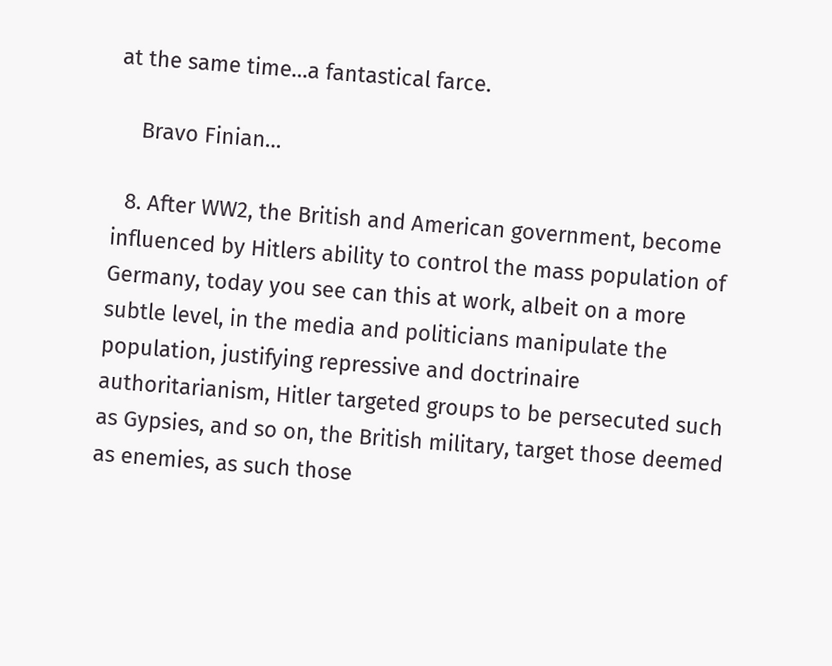at the same time…a fantastical farce.

    Bravo Finian…

  8. After WW2, the British and American government, become influenced by Hitlers ability to control the mass population of Germany, today you see can this at work, albeit on a more subtle level, in the media and politicians manipulate the population, justifying repressive and doctrinaire authoritarianism, Hitler targeted groups to be persecuted such as Gypsies, and so on, the British military, target those deemed as enemies, as such those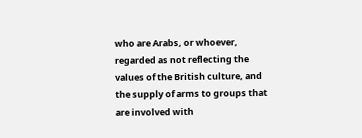who are Arabs, or whoever, regarded as not reflecting the values of the British culture, and the supply of arms to groups that are involved with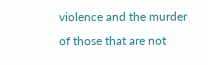violence and the murder of those that are not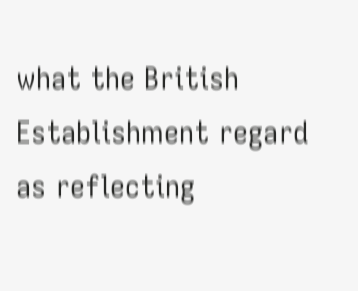what the British Establishment regard as reflecting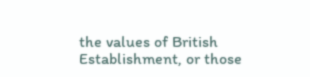the values of British Establishment, or those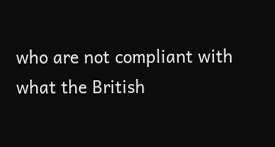who are not compliant with what the British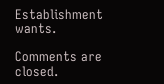Establishment wants.

Comments are closed.